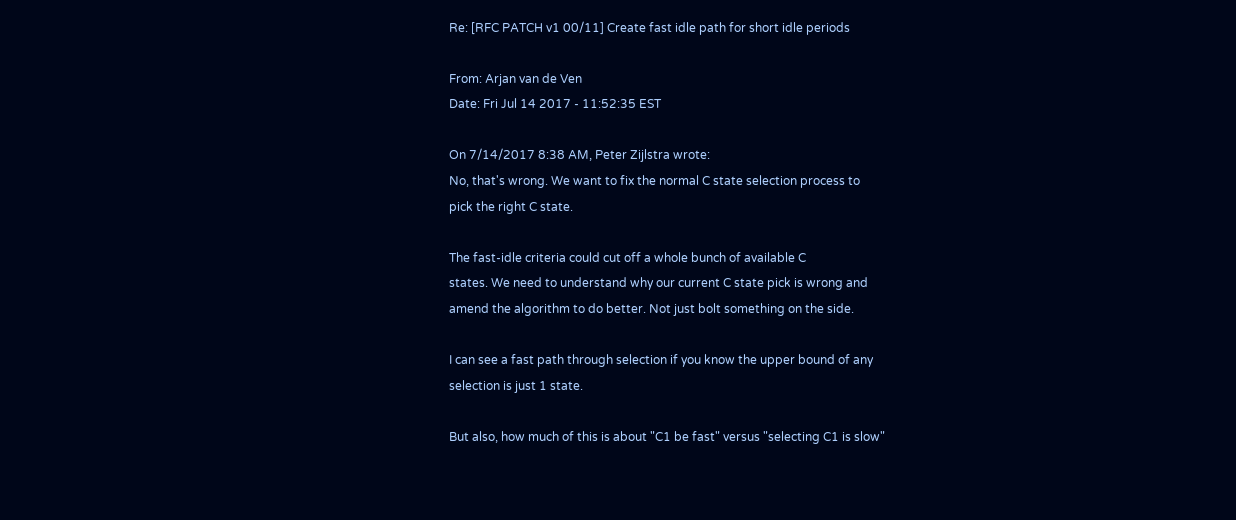Re: [RFC PATCH v1 00/11] Create fast idle path for short idle periods

From: Arjan van de Ven
Date: Fri Jul 14 2017 - 11:52:35 EST

On 7/14/2017 8:38 AM, Peter Zijlstra wrote:
No, that's wrong. We want to fix the normal C state selection process to
pick the right C state.

The fast-idle criteria could cut off a whole bunch of available C
states. We need to understand why our current C state pick is wrong and
amend the algorithm to do better. Not just bolt something on the side.

I can see a fast path through selection if you know the upper bound of any
selection is just 1 state.

But also, how much of this is about "C1 be fast" versus "selecting C1 is slow"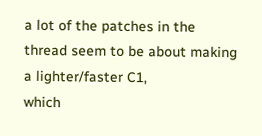a lot of the patches in the thread seem to be about making a lighter/faster C1,
which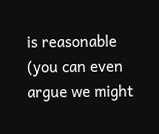is reasonable (you can even argue we might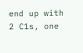end up with 2 C1s, one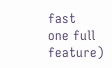fast
one full feature)